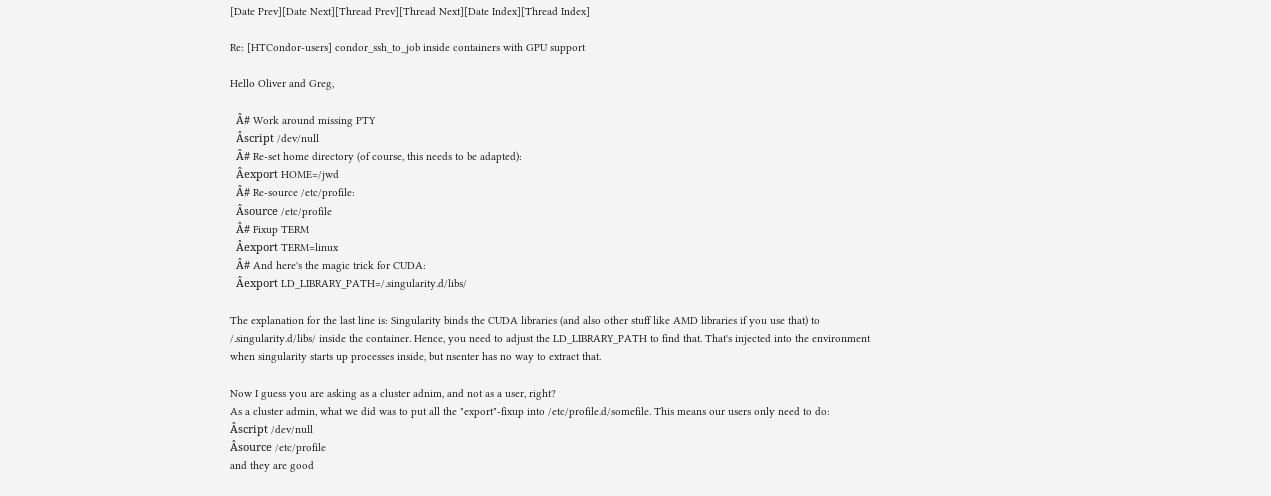[Date Prev][Date Next][Thread Prev][Thread Next][Date Index][Thread Index]

Re: [HTCondor-users] condor_ssh_to_job inside containers with GPU support

Hello Oliver and Greg,

  Â# Work around missing PTY
  Âscript /dev/null
  Â# Re-set home directory (of course, this needs to be adapted):
  Âexport HOME=/jwd
  Â# Re-source /etc/profile:
  Âsource /etc/profile
  Â# Fixup TERM
  Âexport TERM=linux
  Â# And here's the magic trick for CUDA:
  Âexport LD_LIBRARY_PATH=/.singularity.d/libs/

The explanation for the last line is: Singularity binds the CUDA libraries (and also other stuff like AMD libraries if you use that) to
/.singularity.d/libs/ inside the container. Hence, you need to adjust the LD_LIBRARY_PATH to find that. That's injected into the environment
when singularity starts up processes inside, but nsenter has no way to extract that.

Now I guess you are asking as a cluster adnim, and not as a user, right?
As a cluster admin, what we did was to put all the "export"-fixup into /etc/profile.d/somefile. This means our users only need to do:
Âscript /dev/null
Âsource /etc/profile
and they are good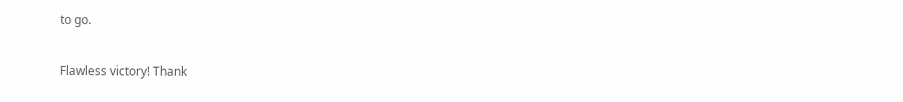to go.

Flawless victory! Thank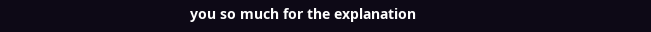you so much for the explanation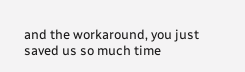and the workaround, you just saved us so much time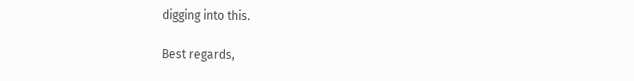digging into this.

Best regards,